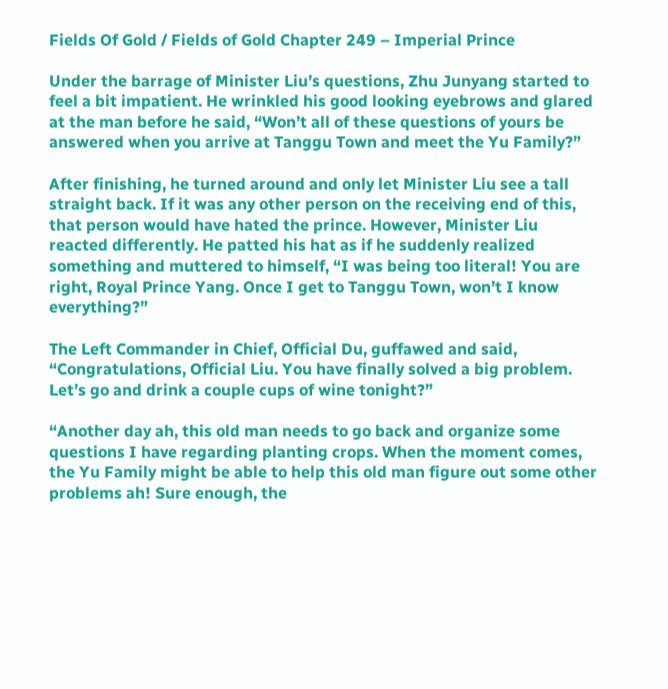Fields Of Gold / Fields of Gold Chapter 249 – Imperial Prince

Under the barrage of Minister Liu’s questions, Zhu Junyang started to feel a bit impatient. He wrinkled his good looking eyebrows and glared at the man before he said, “Won’t all of these questions of yours be answered when you arrive at Tanggu Town and meet the Yu Family?”

After finishing, he turned around and only let Minister Liu see a tall straight back. If it was any other person on the receiving end of this, that person would have hated the prince. However, Minister Liu reacted differently. He patted his hat as if he suddenly realized something and muttered to himself, “I was being too literal! You are right, Royal Prince Yang. Once I get to Tanggu Town, won’t I know everything?”

The Left Commander in Chief, Official Du, guffawed and said, “Congratulations, Official Liu. You have finally solved a big problem. Let’s go and drink a couple cups of wine tonight?”

“Another day ah, this old man needs to go back and organize some questions I have regarding planting crops. When the moment comes, the Yu Family might be able to help this old man figure out some other problems ah! Sure enough, the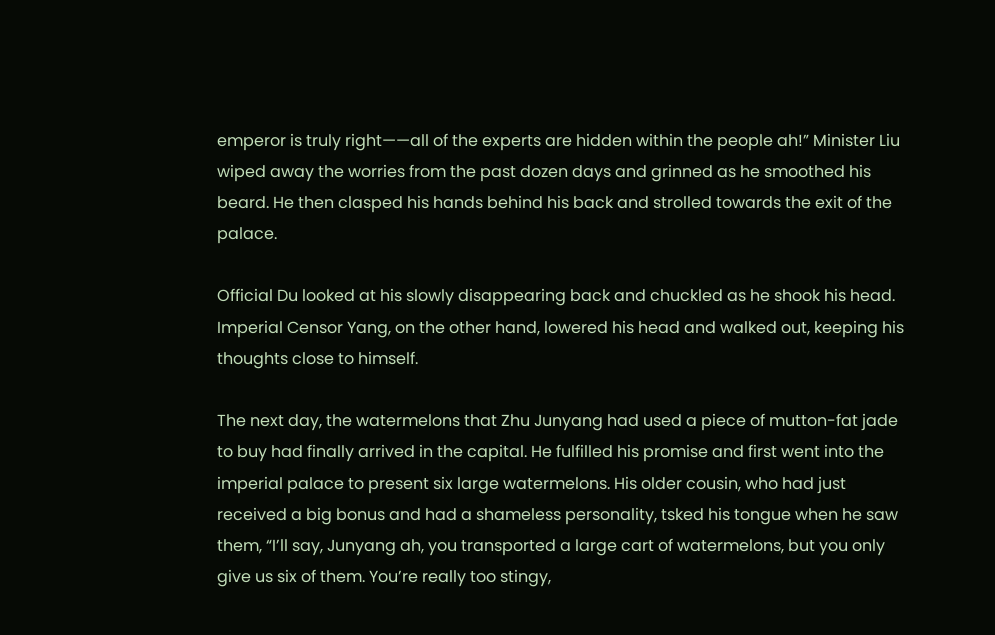emperor is truly right——all of the experts are hidden within the people ah!” Minister Liu wiped away the worries from the past dozen days and grinned as he smoothed his beard. He then clasped his hands behind his back and strolled towards the exit of the palace.

Official Du looked at his slowly disappearing back and chuckled as he shook his head. Imperial Censor Yang, on the other hand, lowered his head and walked out, keeping his thoughts close to himself.

The next day, the watermelons that Zhu Junyang had used a piece of mutton-fat jade to buy had finally arrived in the capital. He fulfilled his promise and first went into the imperial palace to present six large watermelons. His older cousin, who had just received a big bonus and had a shameless personality, tsked his tongue when he saw them, “I’ll say, Junyang ah, you transported a large cart of watermelons, but you only give us six of them. You’re really too stingy,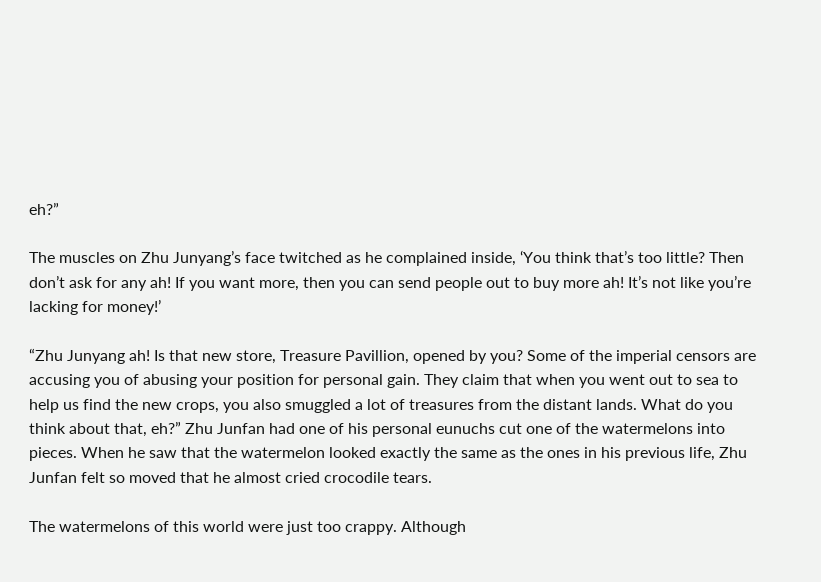eh?”

The muscles on Zhu Junyang’s face twitched as he complained inside, ‘You think that’s too little? Then don’t ask for any ah! If you want more, then you can send people out to buy more ah! It’s not like you’re lacking for money!’

“Zhu Junyang ah! Is that new store, Treasure Pavillion, opened by you? Some of the imperial censors are accusing you of abusing your position for personal gain. They claim that when you went out to sea to help us find the new crops, you also smuggled a lot of treasures from the distant lands. What do you think about that, eh?” Zhu Junfan had one of his personal eunuchs cut one of the watermelons into pieces. When he saw that the watermelon looked exactly the same as the ones in his previous life, Zhu Junfan felt so moved that he almost cried crocodile tears.

The watermelons of this world were just too crappy. Although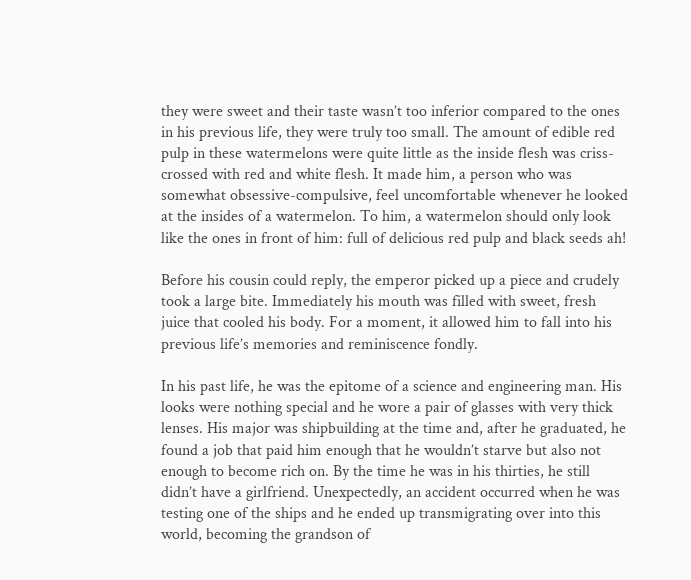they were sweet and their taste wasn’t too inferior compared to the ones in his previous life, they were truly too small. The amount of edible red pulp in these watermelons were quite little as the inside flesh was criss-crossed with red and white flesh. It made him, a person who was somewhat obsessive-compulsive, feel uncomfortable whenever he looked at the insides of a watermelon. To him, a watermelon should only look like the ones in front of him: full of delicious red pulp and black seeds ah!

Before his cousin could reply, the emperor picked up a piece and crudely took a large bite. Immediately his mouth was filled with sweet, fresh juice that cooled his body. For a moment, it allowed him to fall into his previous life’s memories and reminiscence fondly.

In his past life, he was the epitome of a science and engineering man. His looks were nothing special and he wore a pair of glasses with very thick lenses. His major was shipbuilding at the time and, after he graduated, he found a job that paid him enough that he wouldn’t starve but also not enough to become rich on. By the time he was in his thirties, he still didn’t have a girlfriend. Unexpectedly, an accident occurred when he was testing one of the ships and he ended up transmigrating over into this world, becoming the grandson of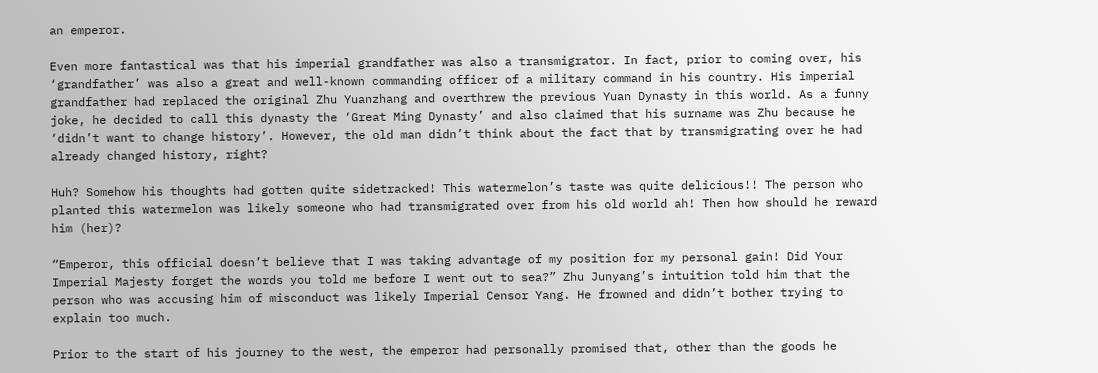an emperor.

Even more fantastical was that his imperial grandfather was also a transmigrator. In fact, prior to coming over, his ‘grandfather’ was also a great and well-known commanding officer of a military command in his country. His imperial grandfather had replaced the original Zhu Yuanzhang and overthrew the previous Yuan Dynasty in this world. As a funny joke, he decided to call this dynasty the ‘Great Ming Dynasty’ and also claimed that his surname was Zhu because he ‘didn’t want to change history’. However, the old man didn’t think about the fact that by transmigrating over he had already changed history, right?

Huh? Somehow his thoughts had gotten quite sidetracked! This watermelon’s taste was quite delicious!! The person who planted this watermelon was likely someone who had transmigrated over from his old world ah! Then how should he reward him (her)?

“Emperor, this official doesn’t believe that I was taking advantage of my position for my personal gain! Did Your Imperial Majesty forget the words you told me before I went out to sea?” Zhu Junyang’s intuition told him that the person who was accusing him of misconduct was likely Imperial Censor Yang. He frowned and didn’t bother trying to explain too much.

Prior to the start of his journey to the west, the emperor had personally promised that, other than the goods he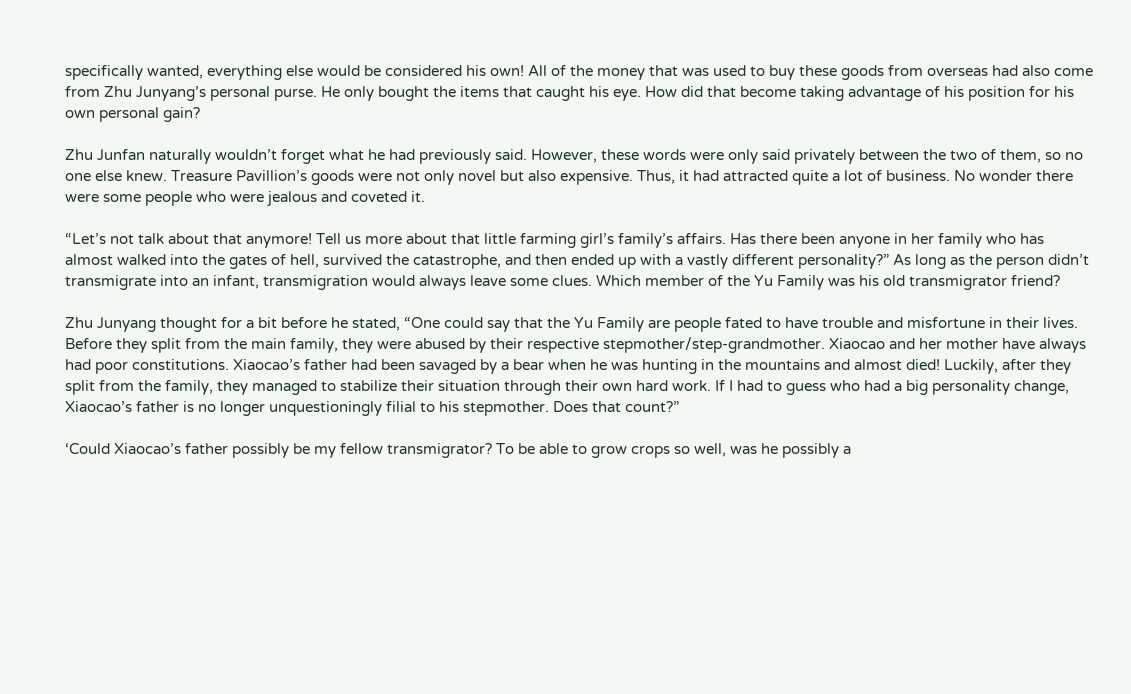specifically wanted, everything else would be considered his own! All of the money that was used to buy these goods from overseas had also come from Zhu Junyang’s personal purse. He only bought the items that caught his eye. How did that become taking advantage of his position for his own personal gain?

Zhu Junfan naturally wouldn’t forget what he had previously said. However, these words were only said privately between the two of them, so no one else knew. Treasure Pavillion’s goods were not only novel but also expensive. Thus, it had attracted quite a lot of business. No wonder there were some people who were jealous and coveted it.

“Let’s not talk about that anymore! Tell us more about that little farming girl’s family’s affairs. Has there been anyone in her family who has almost walked into the gates of hell, survived the catastrophe, and then ended up with a vastly different personality?” As long as the person didn’t transmigrate into an infant, transmigration would always leave some clues. Which member of the Yu Family was his old transmigrator friend?

Zhu Junyang thought for a bit before he stated, “One could say that the Yu Family are people fated to have trouble and misfortune in their lives. Before they split from the main family, they were abused by their respective stepmother/step-grandmother. Xiaocao and her mother have always had poor constitutions. Xiaocao’s father had been savaged by a bear when he was hunting in the mountains and almost died! Luckily, after they split from the family, they managed to stabilize their situation through their own hard work. If I had to guess who had a big personality change, Xiaocao’s father is no longer unquestioningly filial to his stepmother. Does that count?”

‘Could Xiaocao’s father possibly be my fellow transmigrator? To be able to grow crops so well, was he possibly a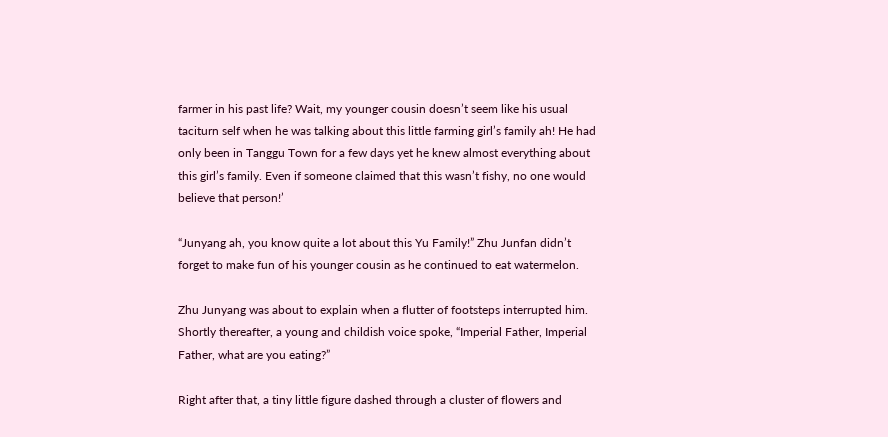farmer in his past life? Wait, my younger cousin doesn’t seem like his usual taciturn self when he was talking about this little farming girl’s family ah! He had only been in Tanggu Town for a few days yet he knew almost everything about this girl’s family. Even if someone claimed that this wasn’t fishy, no one would believe that person!’

“Junyang ah, you know quite a lot about this Yu Family!” Zhu Junfan didn’t forget to make fun of his younger cousin as he continued to eat watermelon.

Zhu Junyang was about to explain when a flutter of footsteps interrupted him. Shortly thereafter, a young and childish voice spoke, “Imperial Father, Imperial Father, what are you eating?”

Right after that, a tiny little figure dashed through a cluster of flowers and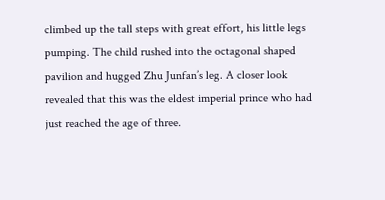climbed up the tall steps with great effort, his little legs pumping. The child rushed into the octagonal shaped pavilion and hugged Zhu Junfan’s leg. A closer look revealed that this was the eldest imperial prince who had just reached the age of three.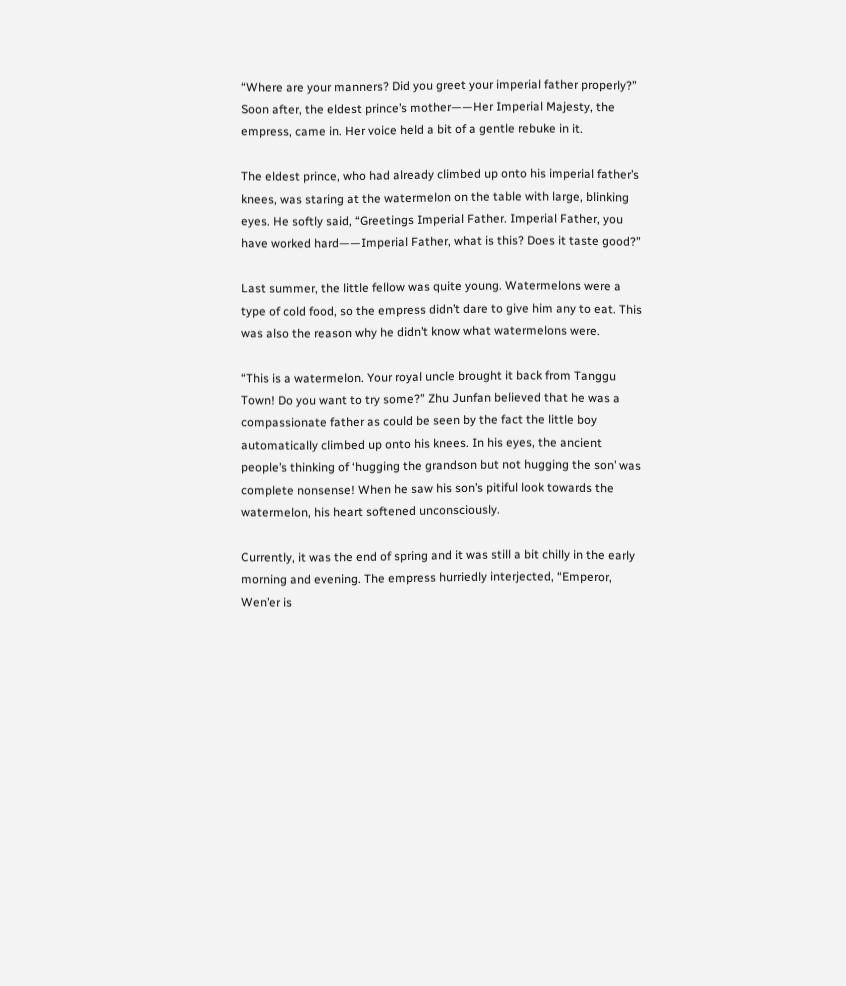“Where are your manners? Did you greet your imperial father properly?” Soon after, the eldest prince’s mother——Her Imperial Majesty, the empress, came in. Her voice held a bit of a gentle rebuke in it.

The eldest prince, who had already climbed up onto his imperial father’s knees, was staring at the watermelon on the table with large, blinking eyes. He softly said, “Greetings Imperial Father. Imperial Father, you have worked hard——Imperial Father, what is this? Does it taste good?”

Last summer, the little fellow was quite young. Watermelons were a type of cold food, so the empress didn’t dare to give him any to eat. This was also the reason why he didn’t know what watermelons were.

“This is a watermelon. Your royal uncle brought it back from Tanggu Town! Do you want to try some?” Zhu Junfan believed that he was a compassionate father as could be seen by the fact the little boy automatically climbed up onto his knees. In his eyes, the ancient people’s thinking of ‘hugging the grandson but not hugging the son’ was complete nonsense! When he saw his son’s pitiful look towards the watermelon, his heart softened unconsciously.

Currently, it was the end of spring and it was still a bit chilly in the early morning and evening. The empress hurriedly interjected, “Emperor, Wen’er is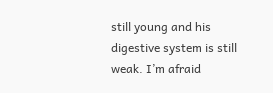still young and his digestive system is still weak. I’m afraid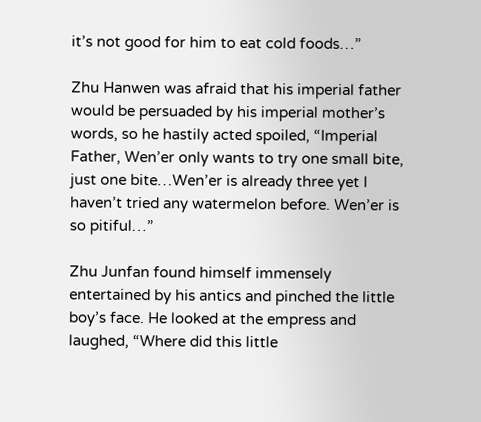it’s not good for him to eat cold foods…”

Zhu Hanwen was afraid that his imperial father would be persuaded by his imperial mother’s words, so he hastily acted spoiled, “Imperial Father, Wen’er only wants to try one small bite, just one bite…Wen’er is already three yet I haven’t tried any watermelon before. Wen’er is so pitiful…”

Zhu Junfan found himself immensely entertained by his antics and pinched the little boy’s face. He looked at the empress and laughed, “Where did this little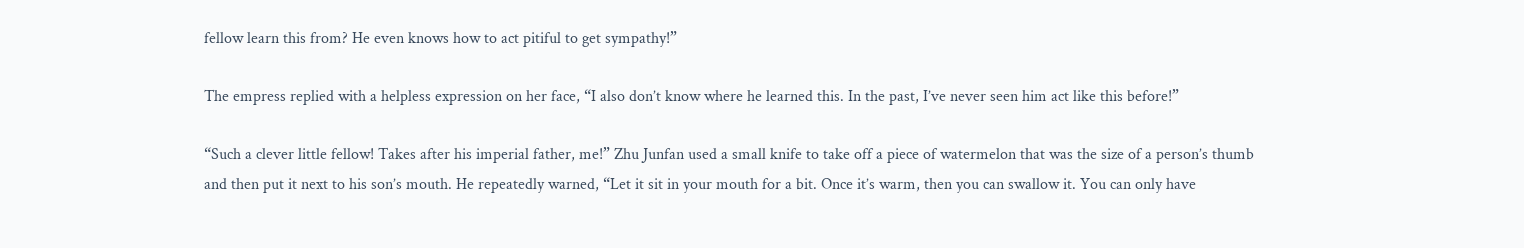fellow learn this from? He even knows how to act pitiful to get sympathy!”

The empress replied with a helpless expression on her face, “I also don’t know where he learned this. In the past, I’ve never seen him act like this before!”

“Such a clever little fellow! Takes after his imperial father, me!” Zhu Junfan used a small knife to take off a piece of watermelon that was the size of a person’s thumb and then put it next to his son’s mouth. He repeatedly warned, “Let it sit in your mouth for a bit. Once it’s warm, then you can swallow it. You can only have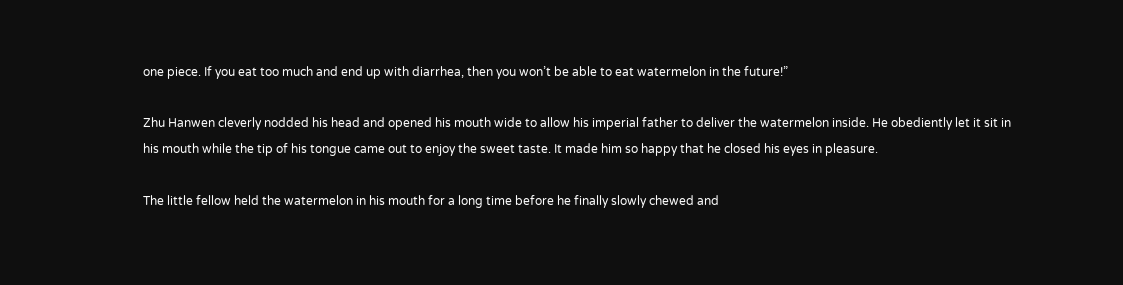one piece. If you eat too much and end up with diarrhea, then you won’t be able to eat watermelon in the future!”

Zhu Hanwen cleverly nodded his head and opened his mouth wide to allow his imperial father to deliver the watermelon inside. He obediently let it sit in his mouth while the tip of his tongue came out to enjoy the sweet taste. It made him so happy that he closed his eyes in pleasure.

The little fellow held the watermelon in his mouth for a long time before he finally slowly chewed and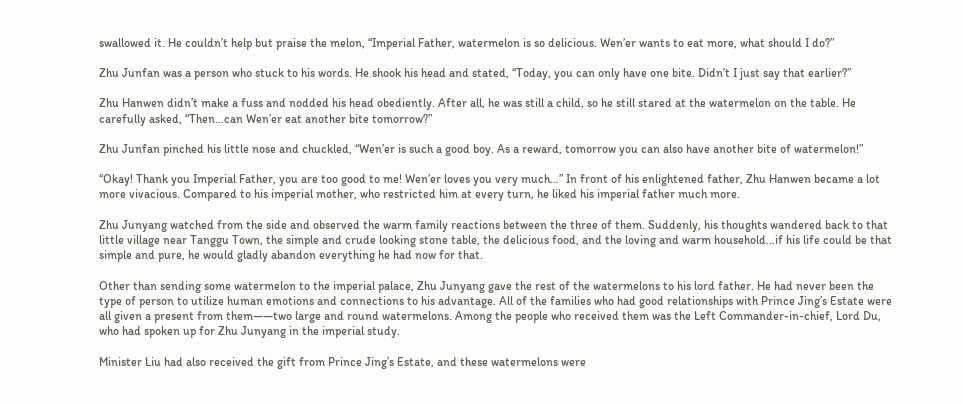swallowed it. He couldn’t help but praise the melon, “Imperial Father, watermelon is so delicious. Wen’er wants to eat more, what should I do?”

Zhu Junfan was a person who stuck to his words. He shook his head and stated, “Today, you can only have one bite. Didn’t I just say that earlier?”

Zhu Hanwen didn’t make a fuss and nodded his head obediently. After all, he was still a child, so he still stared at the watermelon on the table. He carefully asked, “Then…can Wen’er eat another bite tomorrow?”

Zhu Junfan pinched his little nose and chuckled, “Wen’er is such a good boy. As a reward, tomorrow you can also have another bite of watermelon!”

“Okay! Thank you Imperial Father, you are too good to me! Wen’er loves you very much…” In front of his enlightened father, Zhu Hanwen became a lot more vivacious. Compared to his imperial mother, who restricted him at every turn, he liked his imperial father much more.

Zhu Junyang watched from the side and observed the warm family reactions between the three of them. Suddenly, his thoughts wandered back to that little village near Tanggu Town, the simple and crude looking stone table, the delicious food, and the loving and warm household…if his life could be that simple and pure, he would gladly abandon everything he had now for that.

Other than sending some watermelon to the imperial palace, Zhu Junyang gave the rest of the watermelons to his lord father. He had never been the type of person to utilize human emotions and connections to his advantage. All of the families who had good relationships with Prince Jing’s Estate were all given a present from them——two large and round watermelons. Among the people who received them was the Left Commander-in-chief, Lord Du, who had spoken up for Zhu Junyang in the imperial study.

Minister Liu had also received the gift from Prince Jing’s Estate, and these watermelons were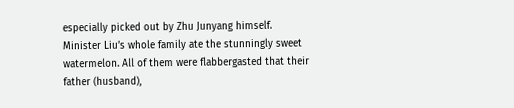especially picked out by Zhu Junyang himself. Minister Liu’s whole family ate the stunningly sweet watermelon. All of them were flabbergasted that their father (husband),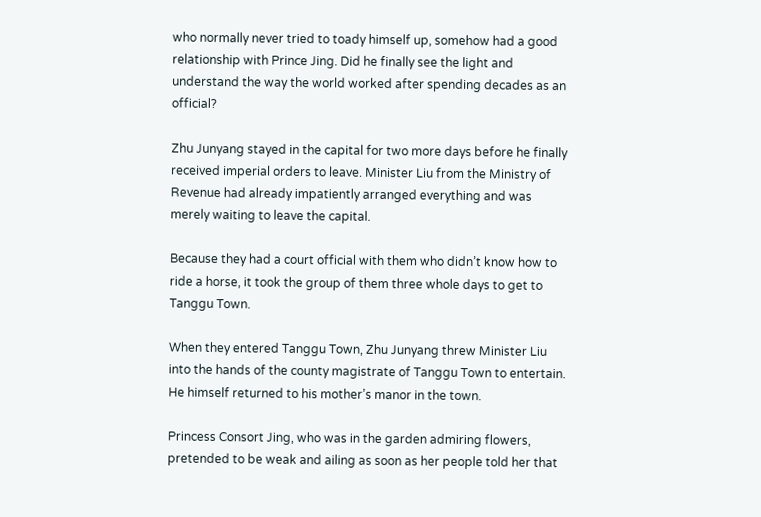who normally never tried to toady himself up, somehow had a good relationship with Prince Jing. Did he finally see the light and understand the way the world worked after spending decades as an official?

Zhu Junyang stayed in the capital for two more days before he finally received imperial orders to leave. Minister Liu from the Ministry of Revenue had already impatiently arranged everything and was merely waiting to leave the capital.

Because they had a court official with them who didn’t know how to ride a horse, it took the group of them three whole days to get to Tanggu Town.

When they entered Tanggu Town, Zhu Junyang threw Minister Liu into the hands of the county magistrate of Tanggu Town to entertain. He himself returned to his mother’s manor in the town.

Princess Consort Jing, who was in the garden admiring flowers, pretended to be weak and ailing as soon as her people told her that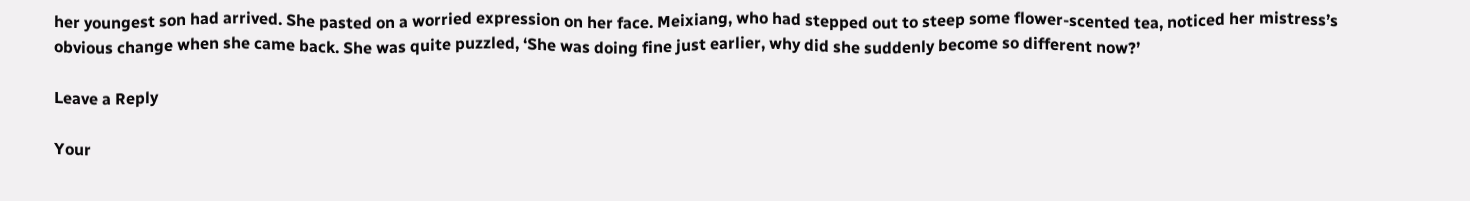her youngest son had arrived. She pasted on a worried expression on her face. Meixiang, who had stepped out to steep some flower-scented tea, noticed her mistress’s obvious change when she came back. She was quite puzzled, ‘She was doing fine just earlier, why did she suddenly become so different now?’

Leave a Reply

Your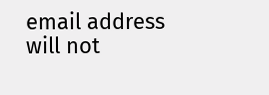email address will not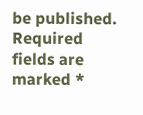be published. Required fields are marked *